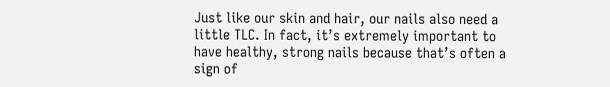Just like our skin and hair, our nails also need a little TLC. In fact, it’s extremely important to have healthy, strong nails because that’s often a sign of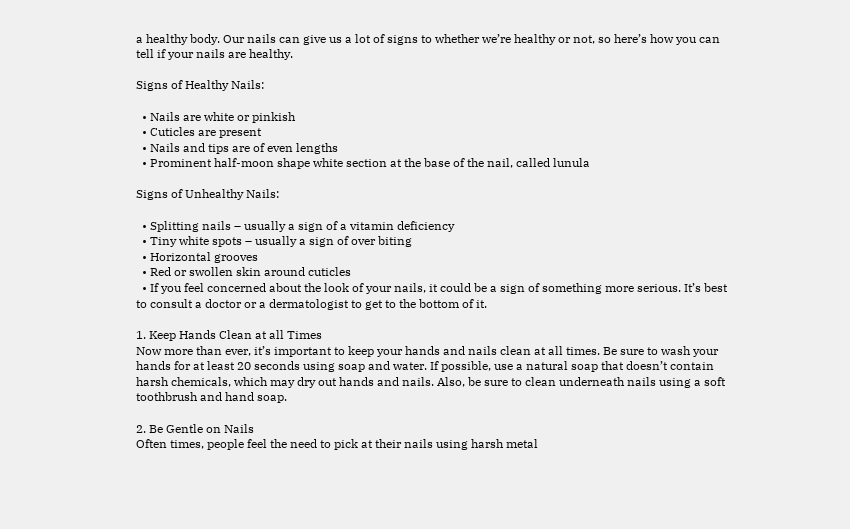a healthy body. Our nails can give us a lot of signs to whether we’re healthy or not, so here’s how you can tell if your nails are healthy.

Signs of Healthy Nails:

  • Nails are white or pinkish
  • Cuticles are present
  • Nails and tips are of even lengths
  • Prominent half-moon shape white section at the base of the nail, called lunula

Signs of Unhealthy Nails:

  • Splitting nails – usually a sign of a vitamin deficiency
  • Tiny white spots – usually a sign of over biting
  • Horizontal grooves
  • Red or swollen skin around cuticles
  • If you feel concerned about the look of your nails, it could be a sign of something more serious. It’s best to consult a doctor or a dermatologist to get to the bottom of it.

1. Keep Hands Clean at all Times
Now more than ever, it’s important to keep your hands and nails clean at all times. Be sure to wash your hands for at least 20 seconds using soap and water. If possible, use a natural soap that doesn’t contain harsh chemicals, which may dry out hands and nails. Also, be sure to clean underneath nails using a soft toothbrush and hand soap.

2. Be Gentle on Nails
Often times, people feel the need to pick at their nails using harsh metal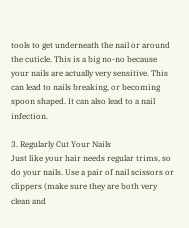tools to get underneath the nail or around the cuticle. This is a big no-no because your nails are actually very sensitive. This can lead to nails breaking, or becoming spoon shaped. It can also lead to a nail infection.

3. Regularly Cut Your Nails
Just like your hair needs regular trims, so do your nails. Use a pair of nail scissors or clippers (make sure they are both very clean and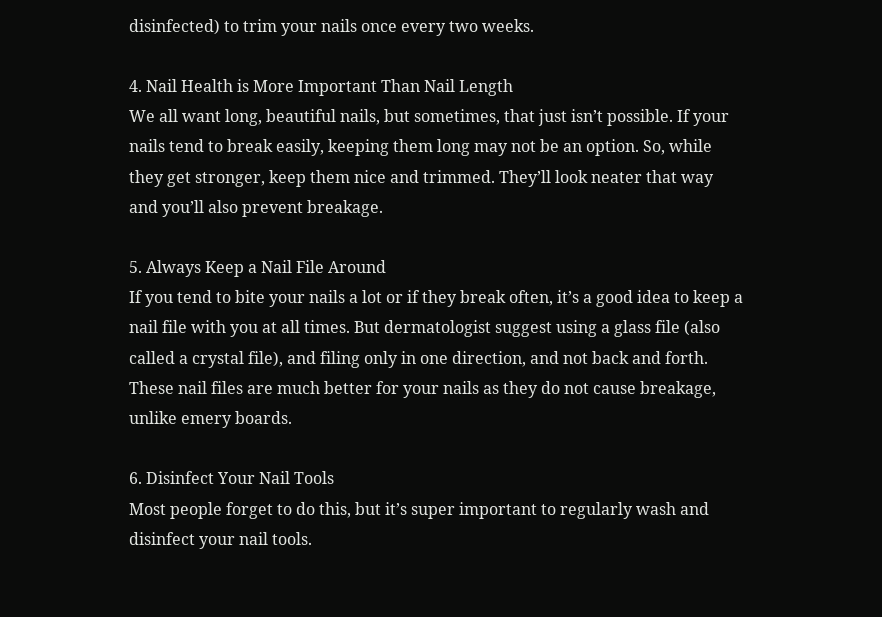disinfected) to trim your nails once every two weeks.

4. Nail Health is More Important Than Nail Length
We all want long, beautiful nails, but sometimes, that just isn’t possible. If your nails tend to break easily, keeping them long may not be an option. So, while they get stronger, keep them nice and trimmed. They’ll look neater that way and you’ll also prevent breakage.

5. Always Keep a Nail File Around
If you tend to bite your nails a lot or if they break often, it’s a good idea to keep a nail file with you at all times. But dermatologist suggest using a glass file (also called a crystal file), and filing only in one direction, and not back and forth. These nail files are much better for your nails as they do not cause breakage, unlike emery boards.

6. Disinfect Your Nail Tools
Most people forget to do this, but it’s super important to regularly wash and disinfect your nail tools.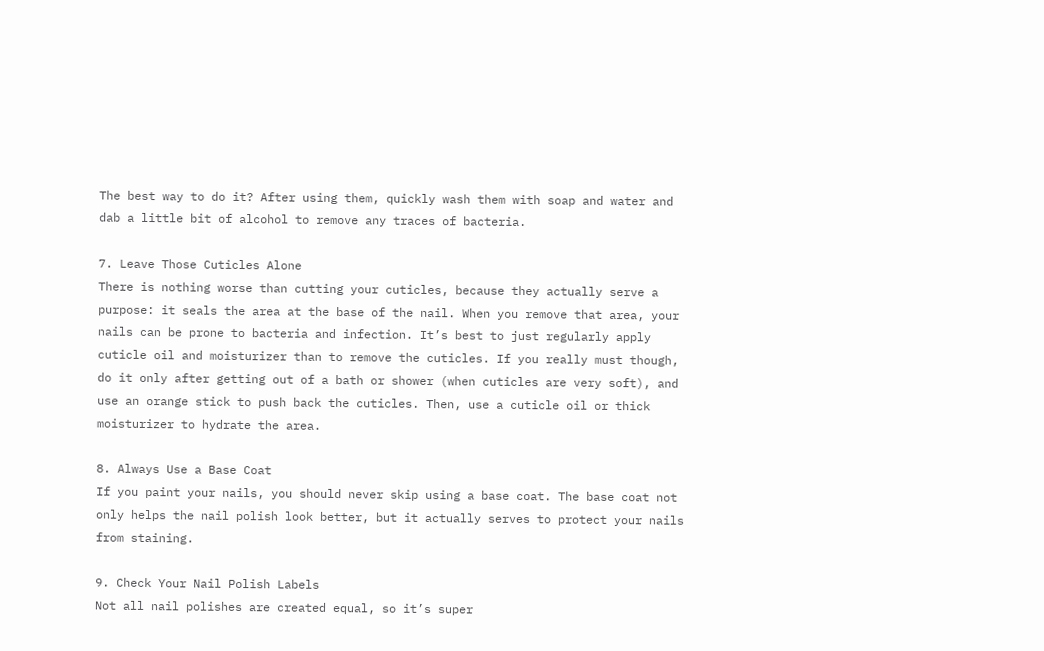The best way to do it? After using them, quickly wash them with soap and water and dab a little bit of alcohol to remove any traces of bacteria.

7. Leave Those Cuticles Alone
There is nothing worse than cutting your cuticles, because they actually serve a purpose: it seals the area at the base of the nail. When you remove that area, your nails can be prone to bacteria and infection. It’s best to just regularly apply cuticle oil and moisturizer than to remove the cuticles. If you really must though, do it only after getting out of a bath or shower (when cuticles are very soft), and use an orange stick to push back the cuticles. Then, use a cuticle oil or thick moisturizer to hydrate the area.

8. Always Use a Base Coat
If you paint your nails, you should never skip using a base coat. The base coat not only helps the nail polish look better, but it actually serves to protect your nails from staining.

9. Check Your Nail Polish Labels
Not all nail polishes are created equal, so it’s super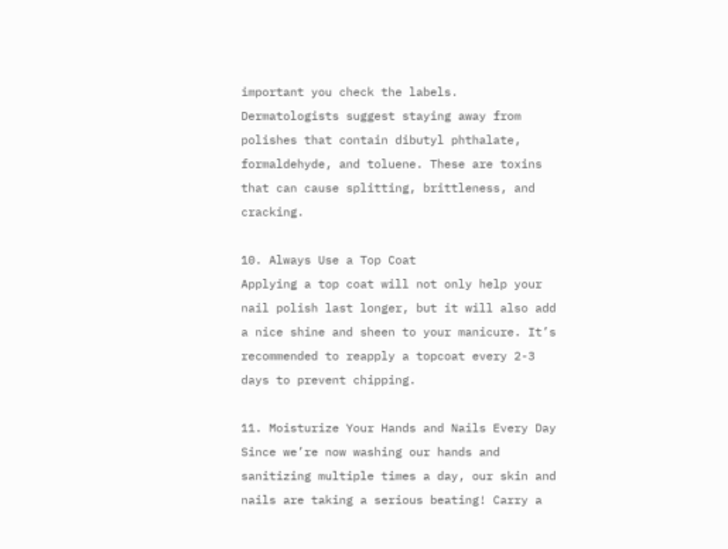important you check the labels. Dermatologists suggest staying away from polishes that contain dibutyl phthalate, formaldehyde, and toluene. These are toxins that can cause splitting, brittleness, and cracking.

10. Always Use a Top Coat
Applying a top coat will not only help your nail polish last longer, but it will also add a nice shine and sheen to your manicure. It’s recommended to reapply a topcoat every 2-3 days to prevent chipping.

11. Moisturize Your Hands and Nails Every Day
Since we’re now washing our hands and sanitizing multiple times a day, our skin and nails are taking a serious beating! Carry a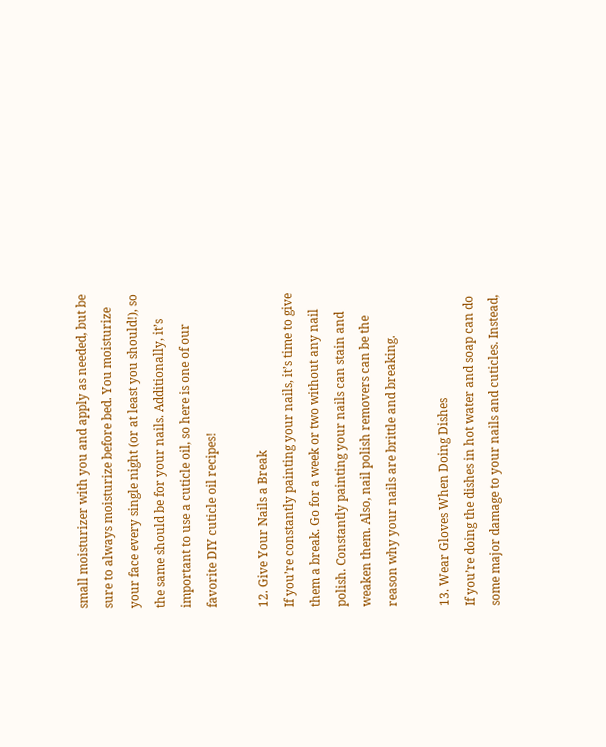small moisturizer with you and apply as needed, but be sure to always moisturize before bed. You moisturize your face every single night (or at least you should!), so the same should be for your nails. Additionally, it’s important to use a cuticle oil, so here is one of our favorite DIY cuticle oil recipes!

12. Give Your Nails a Break
If you’re constantly painting your nails, it’s time to give them a break. Go for a week or two without any nail polish. Constantly painting your nails can stain and weaken them. Also, nail polish removers can be the reason why your nails are brittle and breaking.

13. Wear Gloves When Doing Dishes
If you’re doing the dishes in hot water and soap can do some major damage to your nails and cuticles. Instead,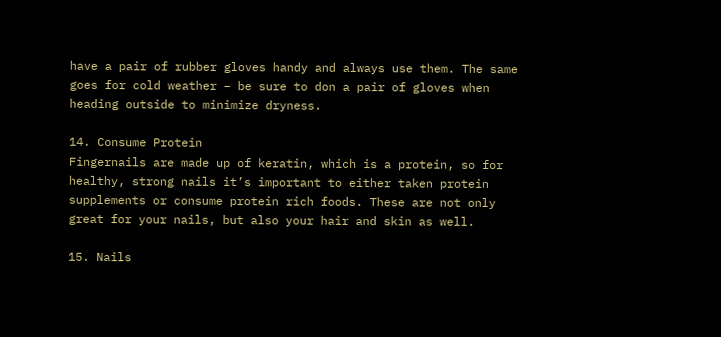have a pair of rubber gloves handy and always use them. The same goes for cold weather – be sure to don a pair of gloves when heading outside to minimize dryness.

14. Consume Protein
Fingernails are made up of keratin, which is a protein, so for healthy, strong nails it’s important to either taken protein supplements or consume protein rich foods. These are not only great for your nails, but also your hair and skin as well.

15. Nails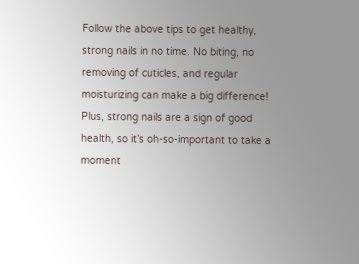Follow the above tips to get healthy, strong nails in no time. No biting, no removing of cuticles, and regular moisturizing can make a big difference! Plus, strong nails are a sign of good health, so it’s oh-so-important to take a moment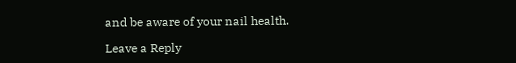and be aware of your nail health.

Leave a Reply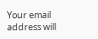Your email address will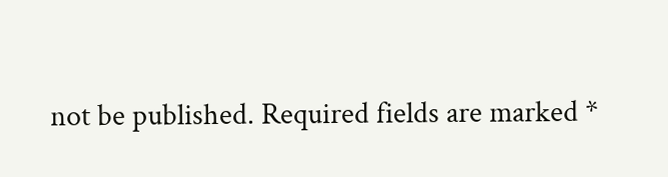not be published. Required fields are marked *